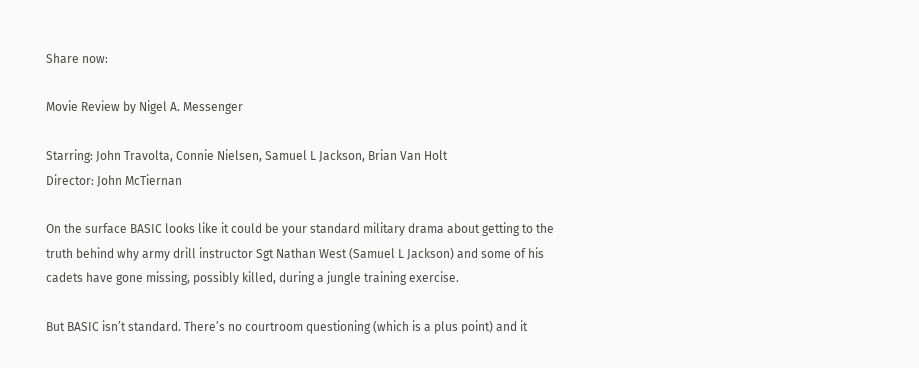Share now:

Movie Review by Nigel A. Messenger

Starring: John Travolta, Connie Nielsen, Samuel L Jackson, Brian Van Holt
Director: John McTiernan

On the surface BASIC looks like it could be your standard military drama about getting to the truth behind why army drill instructor Sgt Nathan West (Samuel L Jackson) and some of his cadets have gone missing, possibly killed, during a jungle training exercise.

But BASIC isn’t standard. There’s no courtroom questioning (which is a plus point) and it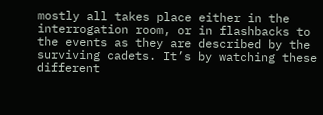mostly all takes place either in the interrogation room, or in flashbacks to the events as they are described by the surviving cadets. It’s by watching these different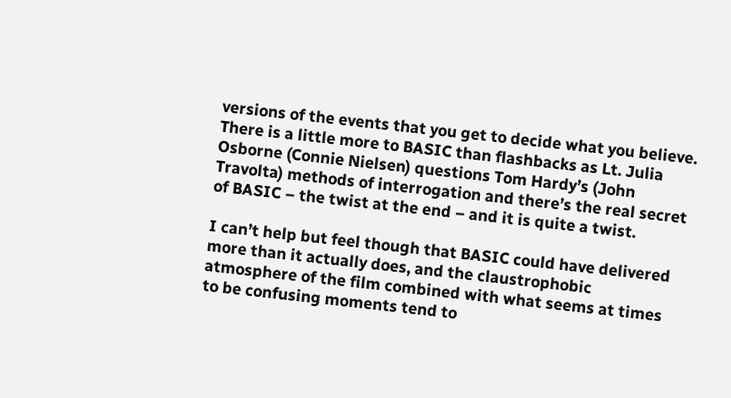versions of the events that you get to decide what you believe. There is a little more to BASIC than flashbacks as Lt. Julia Osborne (Connie Nielsen) questions Tom Hardy’s (John Travolta) methods of interrogation and there’s the real secret of BASIC – the twist at the end – and it is quite a twist.

I can’t help but feel though that BASIC could have delivered more than it actually does, and the claustrophobic atmosphere of the film combined with what seems at times to be confusing moments tend to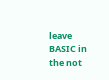leave BASIC in the not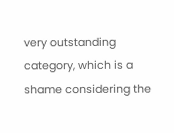very outstanding category, which is a shame considering the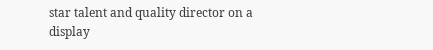star talent and quality director on a display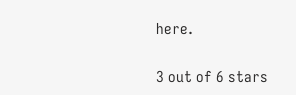here.

3 out of 6 stars